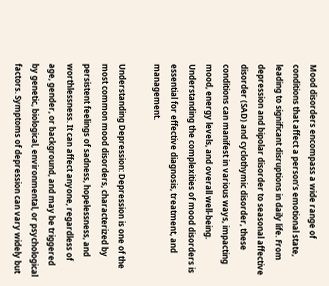Mood disorders encompass a wide range of conditions that affect a person’s emotional state, leading to significant disruptions in daily life. From depression and bipolar disorder to seasonal affective disorder (SAD) and cyclothymic disorder, these conditions can manifest in various ways, impacting mood, energy levels, and overall well-being. Understanding the complexities of mood disorders is essential for effective diagnosis, treatment, and management.

Understanding Depression: Depression is one of the most common mood disorders, characterized by persistent feelings of sadness, hopelessness, and worthlessness. It can affect anyone, regardless of age, gender, or background, and may be triggered by genetic, biological, environmental, or psychological factors. Symptoms of depression can vary widely but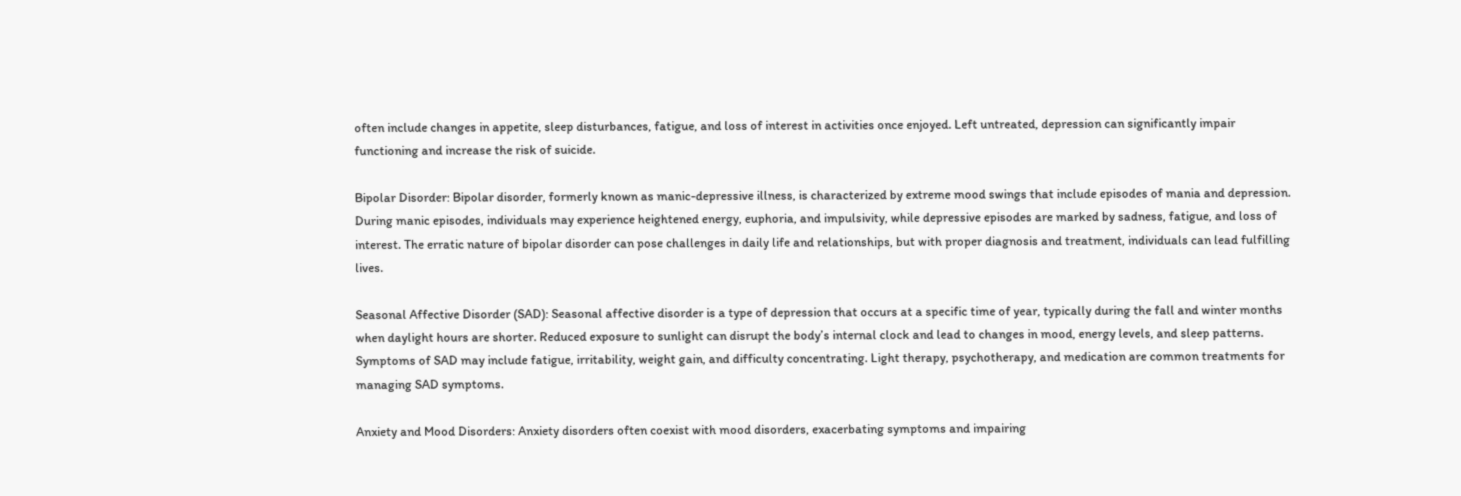often include changes in appetite, sleep disturbances, fatigue, and loss of interest in activities once enjoyed. Left untreated, depression can significantly impair functioning and increase the risk of suicide.

Bipolar Disorder: Bipolar disorder, formerly known as manic-depressive illness, is characterized by extreme mood swings that include episodes of mania and depression. During manic episodes, individuals may experience heightened energy, euphoria, and impulsivity, while depressive episodes are marked by sadness, fatigue, and loss of interest. The erratic nature of bipolar disorder can pose challenges in daily life and relationships, but with proper diagnosis and treatment, individuals can lead fulfilling lives.

Seasonal Affective Disorder (SAD): Seasonal affective disorder is a type of depression that occurs at a specific time of year, typically during the fall and winter months when daylight hours are shorter. Reduced exposure to sunlight can disrupt the body’s internal clock and lead to changes in mood, energy levels, and sleep patterns. Symptoms of SAD may include fatigue, irritability, weight gain, and difficulty concentrating. Light therapy, psychotherapy, and medication are common treatments for managing SAD symptoms.

Anxiety and Mood Disorders: Anxiety disorders often coexist with mood disorders, exacerbating symptoms and impairing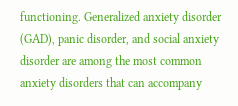functioning. Generalized anxiety disorder (GAD), panic disorder, and social anxiety disorder are among the most common anxiety disorders that can accompany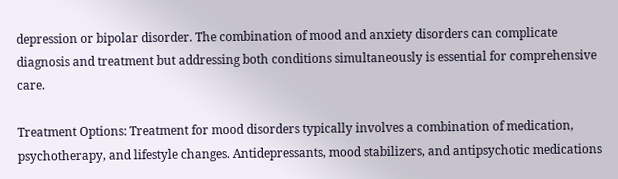depression or bipolar disorder. The combination of mood and anxiety disorders can complicate diagnosis and treatment but addressing both conditions simultaneously is essential for comprehensive care.

Treatment Options: Treatment for mood disorders typically involves a combination of medication, psychotherapy, and lifestyle changes. Antidepressants, mood stabilizers, and antipsychotic medications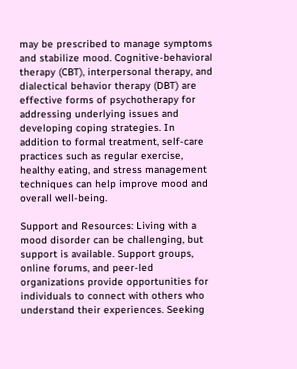may be prescribed to manage symptoms and stabilize mood. Cognitive-behavioral therapy (CBT), interpersonal therapy, and dialectical behavior therapy (DBT) are effective forms of psychotherapy for addressing underlying issues and developing coping strategies. In addition to formal treatment, self-care practices such as regular exercise, healthy eating, and stress management techniques can help improve mood and overall well-being.

Support and Resources: Living with a mood disorder can be challenging, but support is available. Support groups, online forums, and peer-led organizations provide opportunities for individuals to connect with others who understand their experiences. Seeking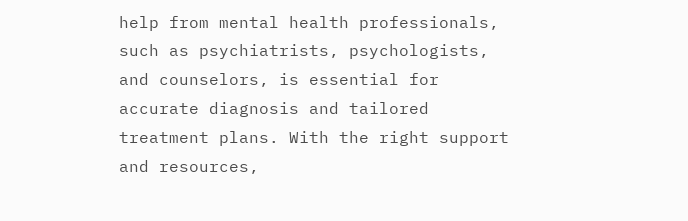help from mental health professionals, such as psychiatrists, psychologists, and counselors, is essential for accurate diagnosis and tailored treatment plans. With the right support and resources,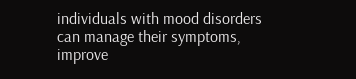individuals with mood disorders can manage their symptoms, improve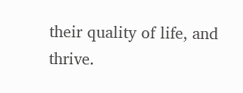their quality of life, and thrive.